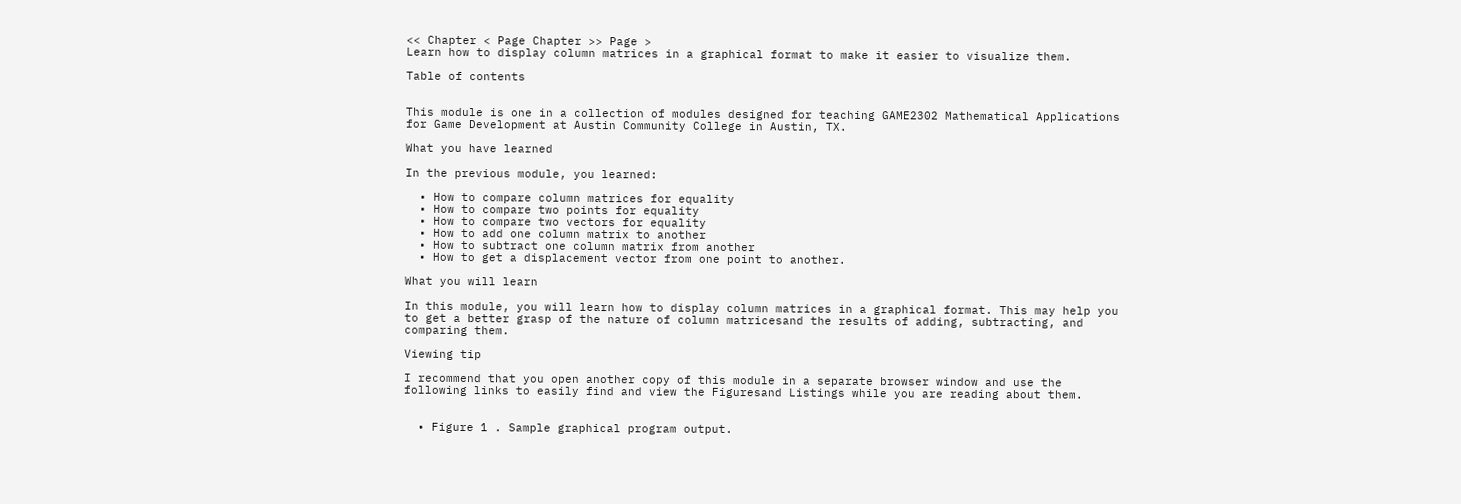<< Chapter < Page Chapter >> Page >
Learn how to display column matrices in a graphical format to make it easier to visualize them.

Table of contents


This module is one in a collection of modules designed for teaching GAME2302 Mathematical Applications for Game Development at Austin Community College in Austin, TX.

What you have learned

In the previous module, you learned:

  • How to compare column matrices for equality
  • How to compare two points for equality
  • How to compare two vectors for equality
  • How to add one column matrix to another
  • How to subtract one column matrix from another
  • How to get a displacement vector from one point to another.

What you will learn

In this module, you will learn how to display column matrices in a graphical format. This may help you to get a better grasp of the nature of column matricesand the results of adding, subtracting, and comparing them.

Viewing tip

I recommend that you open another copy of this module in a separate browser window and use the following links to easily find and view the Figuresand Listings while you are reading about them.


  • Figure 1 . Sample graphical program output.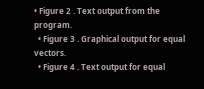• Figure 2 . Text output from the program.
  • Figure 3 . Graphical output for equal vectors.
  • Figure 4 . Text output for equal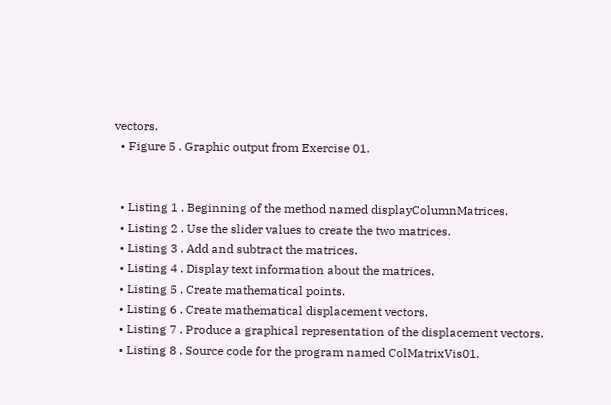vectors.
  • Figure 5 . Graphic output from Exercise 01.


  • Listing 1 . Beginning of the method named displayColumnMatrices.
  • Listing 2 . Use the slider values to create the two matrices.
  • Listing 3 . Add and subtract the matrices.
  • Listing 4 . Display text information about the matrices.
  • Listing 5 . Create mathematical points.
  • Listing 6 . Create mathematical displacement vectors.
  • Listing 7 . Produce a graphical representation of the displacement vectors.
  • Listing 8 . Source code for the program named ColMatrixVis01.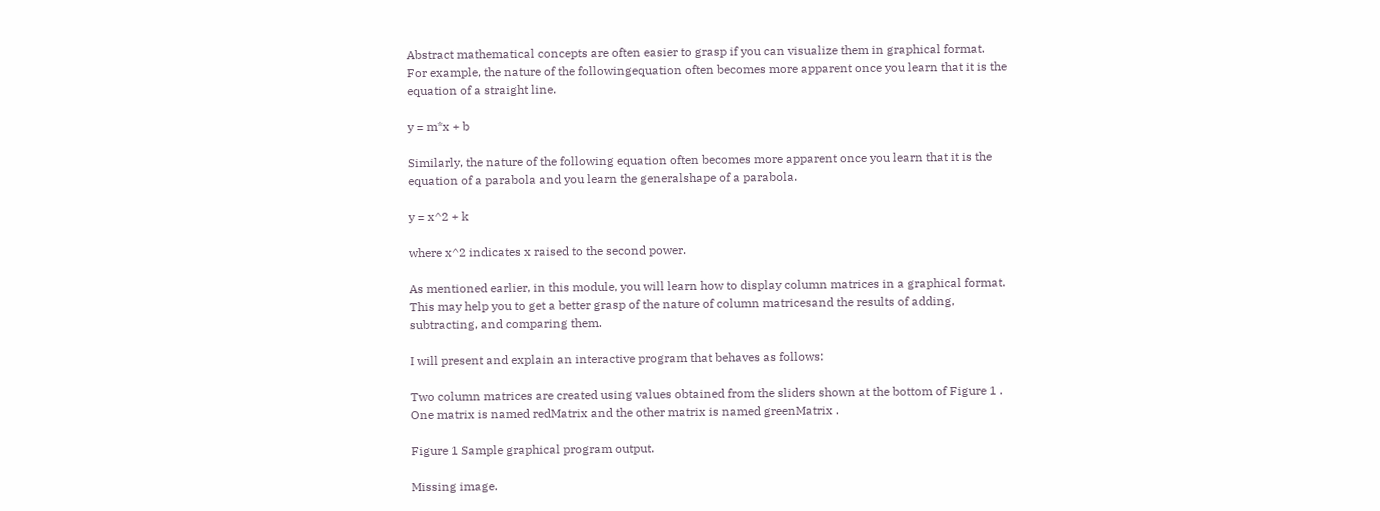Abstract mathematical concepts are often easier to grasp if you can visualize them in graphical format. For example, the nature of the followingequation often becomes more apparent once you learn that it is the equation of a straight line.

y = m*x + b

Similarly, the nature of the following equation often becomes more apparent once you learn that it is the equation of a parabola and you learn the generalshape of a parabola.

y = x^2 + k

where x^2 indicates x raised to the second power.

As mentioned earlier, in this module, you will learn how to display column matrices in a graphical format. This may help you to get a better grasp of the nature of column matricesand the results of adding, subtracting, and comparing them.

I will present and explain an interactive program that behaves as follows:

Two column matrices are created using values obtained from the sliders shown at the bottom of Figure 1 . One matrix is named redMatrix and the other matrix is named greenMatrix .

Figure 1 Sample graphical program output.

Missing image.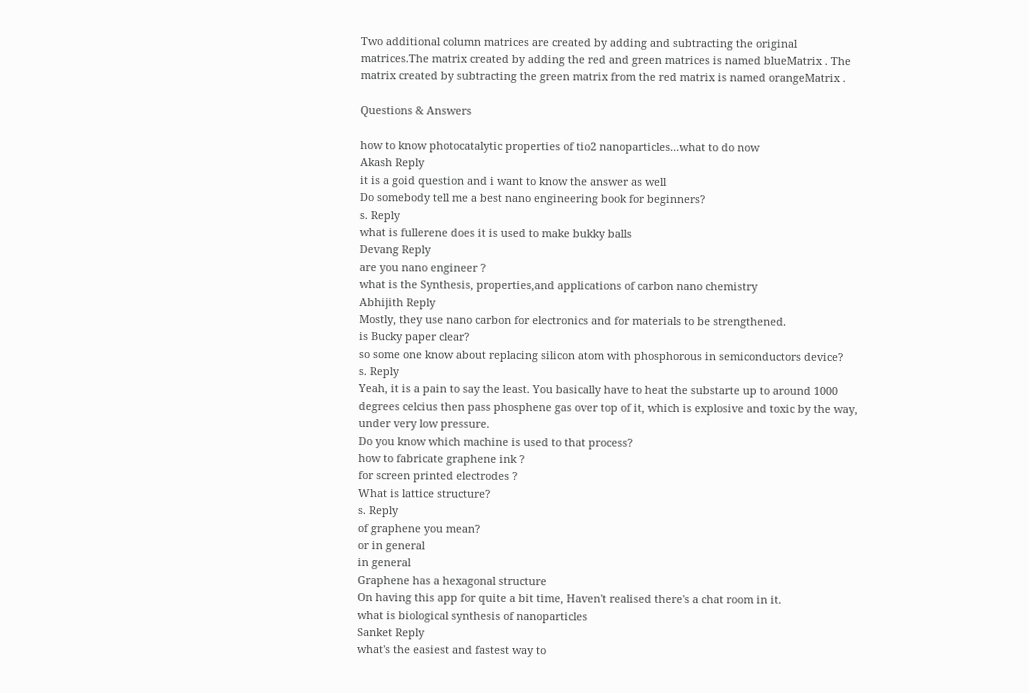Two additional column matrices are created by adding and subtracting the original matrices.The matrix created by adding the red and green matrices is named blueMatrix . The matrix created by subtracting the green matrix from the red matrix is named orangeMatrix .

Questions & Answers

how to know photocatalytic properties of tio2 nanoparticles...what to do now
Akash Reply
it is a goid question and i want to know the answer as well
Do somebody tell me a best nano engineering book for beginners?
s. Reply
what is fullerene does it is used to make bukky balls
Devang Reply
are you nano engineer ?
what is the Synthesis, properties,and applications of carbon nano chemistry
Abhijith Reply
Mostly, they use nano carbon for electronics and for materials to be strengthened.
is Bucky paper clear?
so some one know about replacing silicon atom with phosphorous in semiconductors device?
s. Reply
Yeah, it is a pain to say the least. You basically have to heat the substarte up to around 1000 degrees celcius then pass phosphene gas over top of it, which is explosive and toxic by the way, under very low pressure.
Do you know which machine is used to that process?
how to fabricate graphene ink ?
for screen printed electrodes ?
What is lattice structure?
s. Reply
of graphene you mean?
or in general
in general
Graphene has a hexagonal structure
On having this app for quite a bit time, Haven't realised there's a chat room in it.
what is biological synthesis of nanoparticles
Sanket Reply
what's the easiest and fastest way to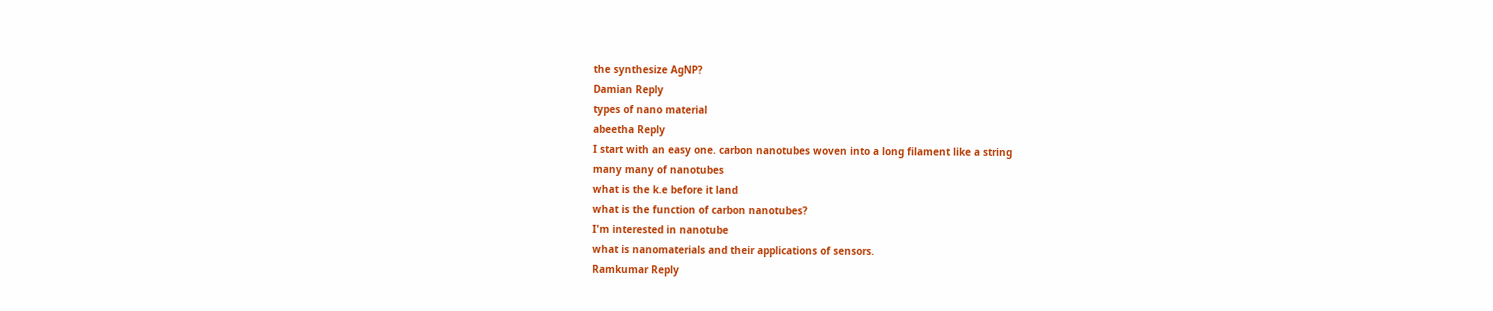the synthesize AgNP?
Damian Reply
types of nano material
abeetha Reply
I start with an easy one. carbon nanotubes woven into a long filament like a string
many many of nanotubes
what is the k.e before it land
what is the function of carbon nanotubes?
I'm interested in nanotube
what is nanomaterials and their applications of sensors.
Ramkumar Reply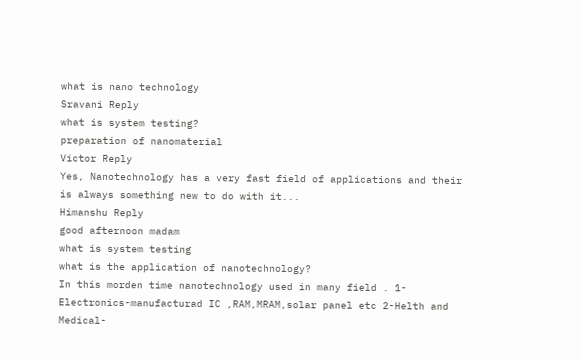what is nano technology
Sravani Reply
what is system testing?
preparation of nanomaterial
Victor Reply
Yes, Nanotechnology has a very fast field of applications and their is always something new to do with it...
Himanshu Reply
good afternoon madam
what is system testing
what is the application of nanotechnology?
In this morden time nanotechnology used in many field . 1-Electronics-manufacturad IC ,RAM,MRAM,solar panel etc 2-Helth and Medical-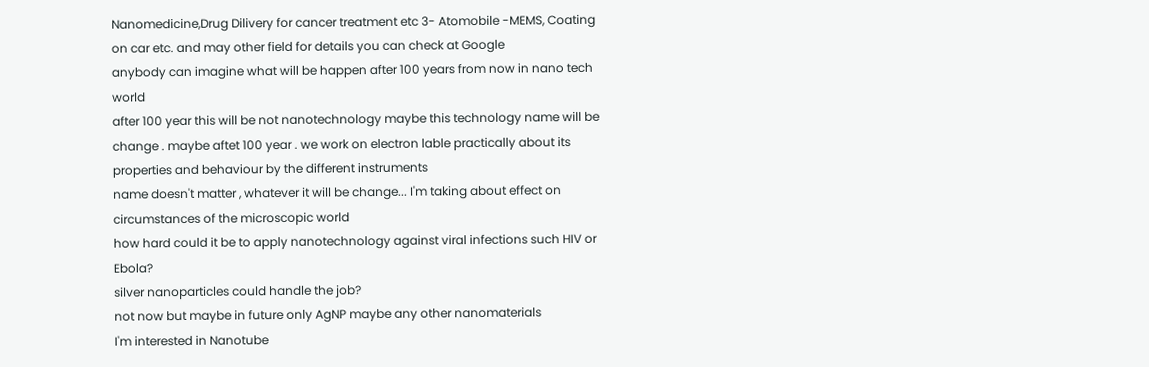Nanomedicine,Drug Dilivery for cancer treatment etc 3- Atomobile -MEMS, Coating on car etc. and may other field for details you can check at Google
anybody can imagine what will be happen after 100 years from now in nano tech world
after 100 year this will be not nanotechnology maybe this technology name will be change . maybe aftet 100 year . we work on electron lable practically about its properties and behaviour by the different instruments
name doesn't matter , whatever it will be change... I'm taking about effect on circumstances of the microscopic world
how hard could it be to apply nanotechnology against viral infections such HIV or Ebola?
silver nanoparticles could handle the job?
not now but maybe in future only AgNP maybe any other nanomaterials
I'm interested in Nanotube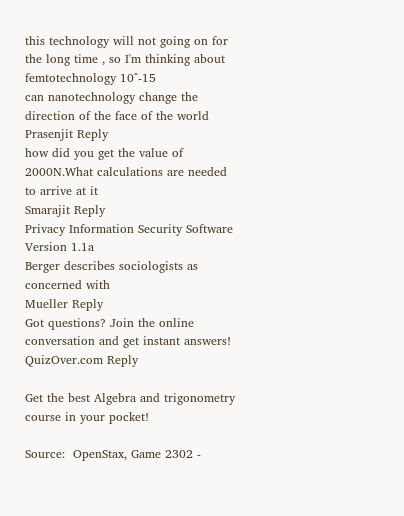this technology will not going on for the long time , so I'm thinking about femtotechnology 10^-15
can nanotechnology change the direction of the face of the world
Prasenjit Reply
how did you get the value of 2000N.What calculations are needed to arrive at it
Smarajit Reply
Privacy Information Security Software Version 1.1a
Berger describes sociologists as concerned with
Mueller Reply
Got questions? Join the online conversation and get instant answers!
QuizOver.com Reply

Get the best Algebra and trigonometry course in your pocket!

Source:  OpenStax, Game 2302 -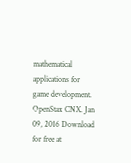mathematical applications for game development. OpenStax CNX. Jan 09, 2016 Download for free at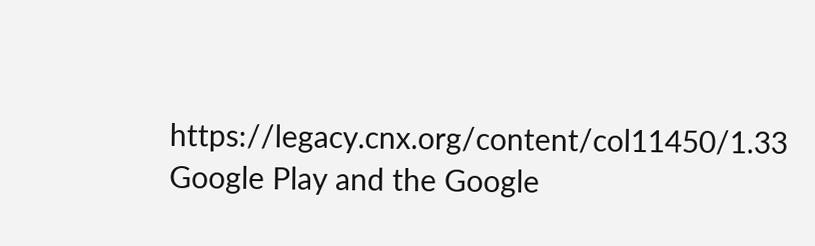https://legacy.cnx.org/content/col11450/1.33
Google Play and the Google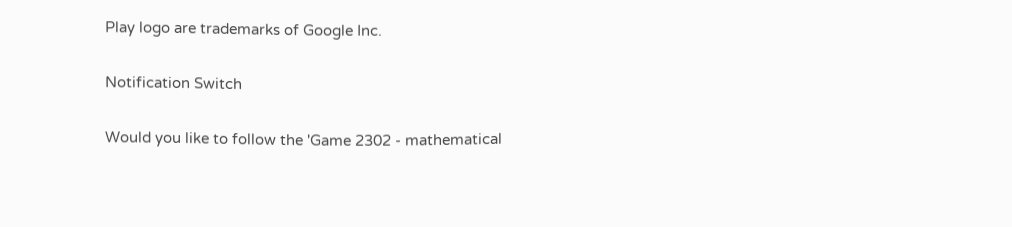Play logo are trademarks of Google Inc.

Notification Switch

Would you like to follow the 'Game 2302 - mathematical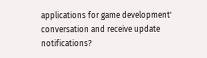applications for game development' conversation and receive update notifications?